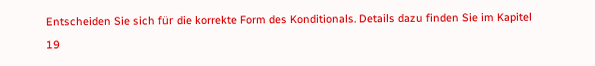Entscheiden Sie sich für die korrekte Form des Konditionals. Details dazu finden Sie im Kapitel 19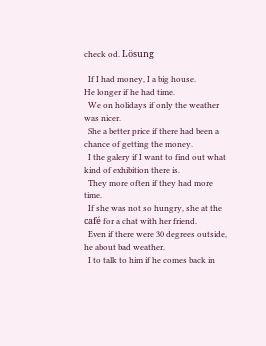check od. Lösung

  If I had money, I a big house.
He longer if he had time.
  We on holidays if only the weather was nicer.
  She a better price if there had been a chance of getting the money.
  I the galery if I want to find out what kind of exhibition there is.
  They more often if they had more time.
  If she was not so hungry, she at the café for a chat with her friend.
  Even if there were 30 degrees outside, he about bad weather.
  I to talk to him if he comes back in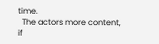time.
  The actors more content, if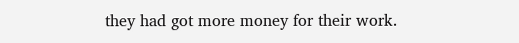they had got more money for their work.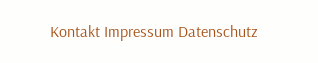Kontakt Impressum Datenschutz